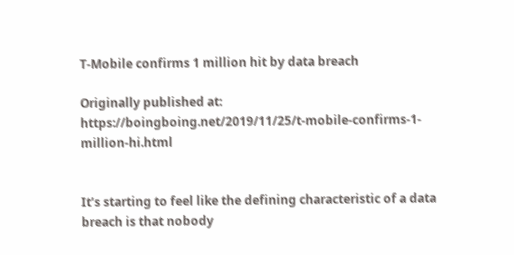T-Mobile confirms 1 million hit by data breach

Originally published at: https://boingboing.net/2019/11/25/t-mobile-confirms-1-million-hi.html


It’s starting to feel like the defining characteristic of a data breach is that nobody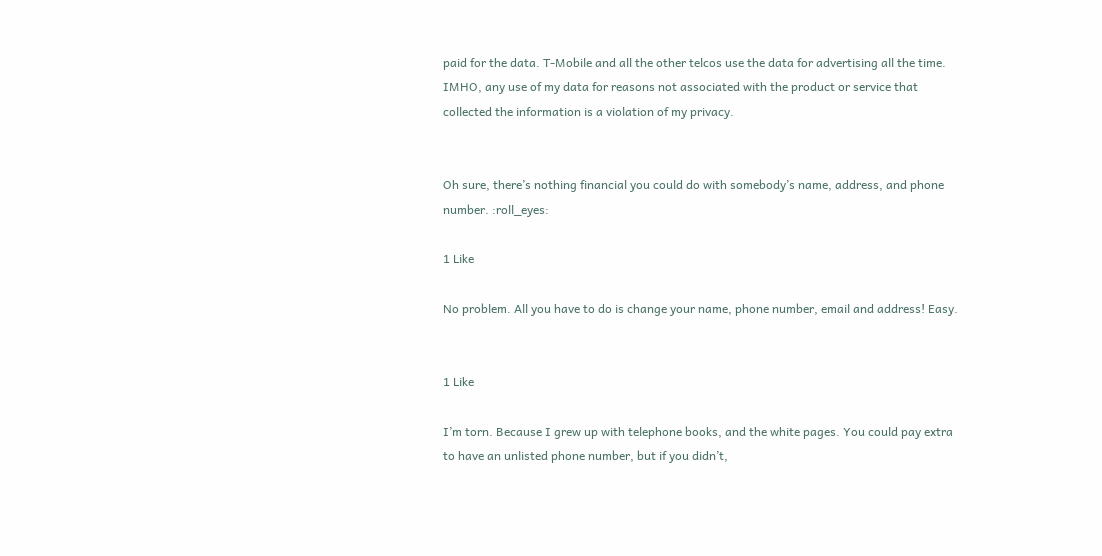paid for the data. T-Mobile and all the other telcos use the data for advertising all the time. IMHO, any use of my data for reasons not associated with the product or service that collected the information is a violation of my privacy.


Oh sure, there’s nothing financial you could do with somebody’s name, address, and phone number. :roll_eyes:

1 Like

No problem. All you have to do is change your name, phone number, email and address! Easy.


1 Like

I’m torn. Because I grew up with telephone books, and the white pages. You could pay extra to have an unlisted phone number, but if you didn’t,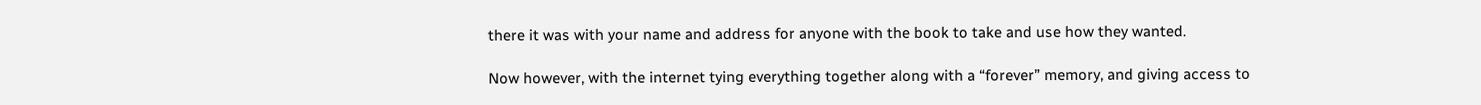there it was with your name and address for anyone with the book to take and use how they wanted.

Now however, with the internet tying everything together along with a “forever” memory, and giving access to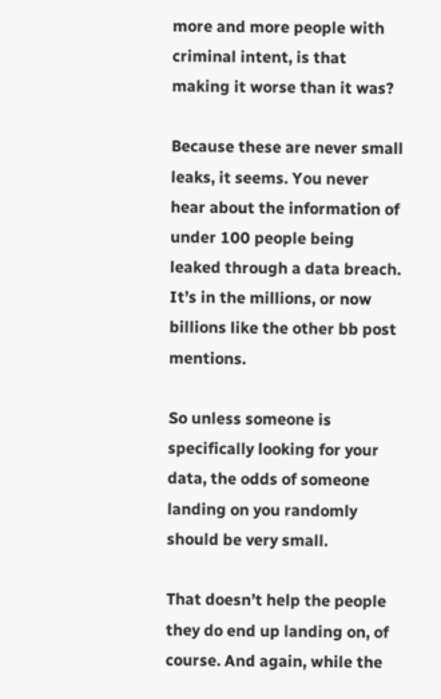more and more people with criminal intent, is that making it worse than it was?

Because these are never small leaks, it seems. You never hear about the information of under 100 people being leaked through a data breach. It’s in the millions, or now billions like the other bb post mentions.

So unless someone is specifically looking for your data, the odds of someone landing on you randomly should be very small.

That doesn’t help the people they do end up landing on, of course. And again, while the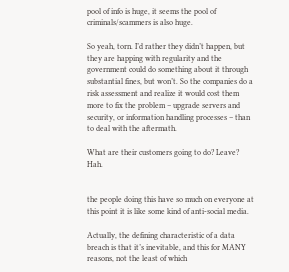pool of info is huge, it seems the pool of criminals/scammers is also huge.

So yeah, torn. I’d rather they didn’t happen, but they are happing with regularity and the government could do something about it through substantial fines, but won’t. So the companies do a risk assessment and realize it would cost them more to fix the problem – upgrade servers and security, or information handling processes – than to deal with the aftermath.

What are their customers going to do? Leave? Hah.


the people doing this have so much on everyone at this point it is like some kind of anti-social media.

Actually, the defining characteristic of a data breach is that it’s inevitable, and this for MANY reasons, not the least of which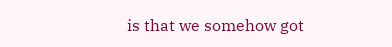is that we somehow got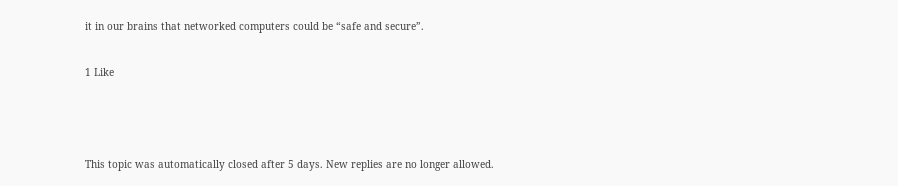it in our brains that networked computers could be “safe and secure”.

1 Like



This topic was automatically closed after 5 days. New replies are no longer allowed.